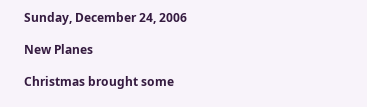Sunday, December 24, 2006

New Planes

Christmas brought some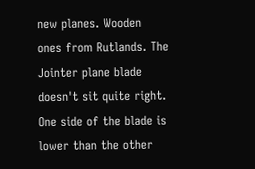new planes. Wooden ones from Rutlands. The Jointer plane blade doesn't sit quite right. One side of the blade is lower than the other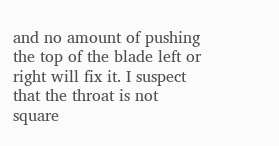and no amount of pushing the top of the blade left or right will fix it. I suspect that the throat is not square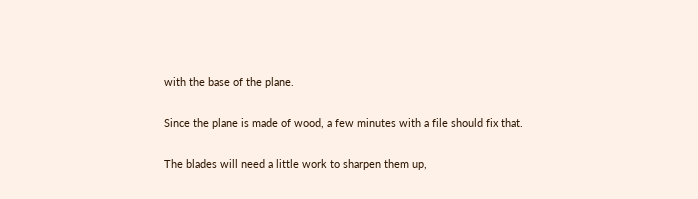with the base of the plane.

Since the plane is made of wood, a few minutes with a file should fix that.

The blades will need a little work to sharpen them up,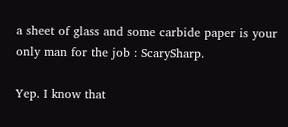a sheet of glass and some carbide paper is your only man for the job : ScarySharp.

Yep. I know that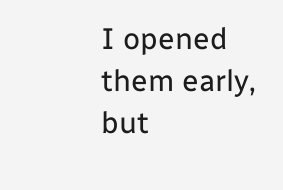I opened them early, but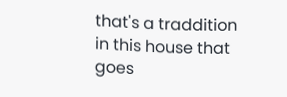that's a traddition in this house that goes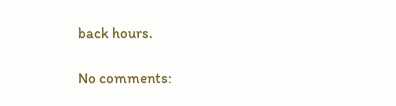back hours.

No comments: